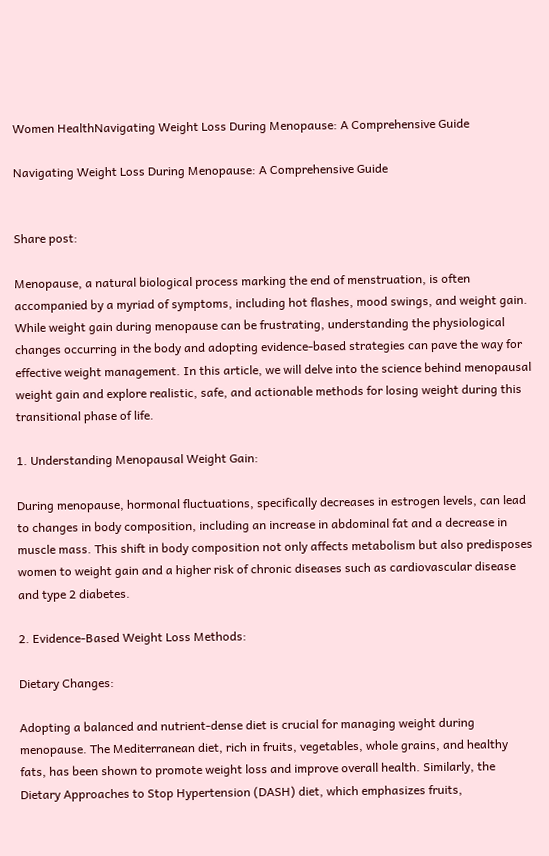Women HealthNavigating Weight Loss During Menopause: A Comprehensive Guide

Navigating Weight Loss During Menopause: A Comprehensive Guide


Share post:

Menopause, a natural biological process marking the end of menstruation, is often accompanied by a myriad of symptoms, including hot flashes, mood swings, and weight gain. While weight gain during menopause can be frustrating, understanding the physiological changes occurring in the body and adopting evidence-based strategies can pave the way for effective weight management. In this article, we will delve into the science behind menopausal weight gain and explore realistic, safe, and actionable methods for losing weight during this transitional phase of life.

1. Understanding Menopausal Weight Gain:

During menopause, hormonal fluctuations, specifically decreases in estrogen levels, can lead to changes in body composition, including an increase in abdominal fat and a decrease in muscle mass. This shift in body composition not only affects metabolism but also predisposes women to weight gain and a higher risk of chronic diseases such as cardiovascular disease and type 2 diabetes.

2. Evidence-Based Weight Loss Methods:

Dietary Changes:

Adopting a balanced and nutrient-dense diet is crucial for managing weight during menopause. The Mediterranean diet, rich in fruits, vegetables, whole grains, and healthy fats, has been shown to promote weight loss and improve overall health. Similarly, the Dietary Approaches to Stop Hypertension (DASH) diet, which emphasizes fruits,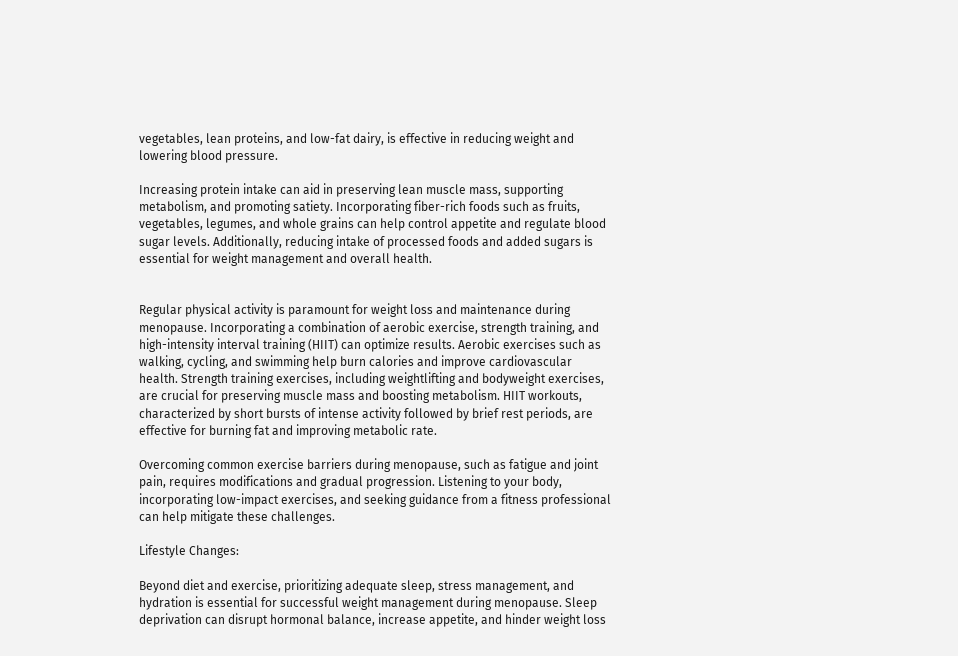vegetables, lean proteins, and low-fat dairy, is effective in reducing weight and lowering blood pressure.

Increasing protein intake can aid in preserving lean muscle mass, supporting metabolism, and promoting satiety. Incorporating fiber-rich foods such as fruits, vegetables, legumes, and whole grains can help control appetite and regulate blood sugar levels. Additionally, reducing intake of processed foods and added sugars is essential for weight management and overall health.


Regular physical activity is paramount for weight loss and maintenance during menopause. Incorporating a combination of aerobic exercise, strength training, and high-intensity interval training (HIIT) can optimize results. Aerobic exercises such as walking, cycling, and swimming help burn calories and improve cardiovascular health. Strength training exercises, including weightlifting and bodyweight exercises, are crucial for preserving muscle mass and boosting metabolism. HIIT workouts, characterized by short bursts of intense activity followed by brief rest periods, are effective for burning fat and improving metabolic rate.

Overcoming common exercise barriers during menopause, such as fatigue and joint pain, requires modifications and gradual progression. Listening to your body, incorporating low-impact exercises, and seeking guidance from a fitness professional can help mitigate these challenges.

Lifestyle Changes:

Beyond diet and exercise, prioritizing adequate sleep, stress management, and hydration is essential for successful weight management during menopause. Sleep deprivation can disrupt hormonal balance, increase appetite, and hinder weight loss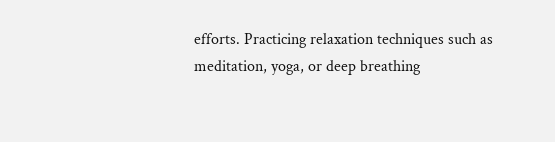efforts. Practicing relaxation techniques such as meditation, yoga, or deep breathing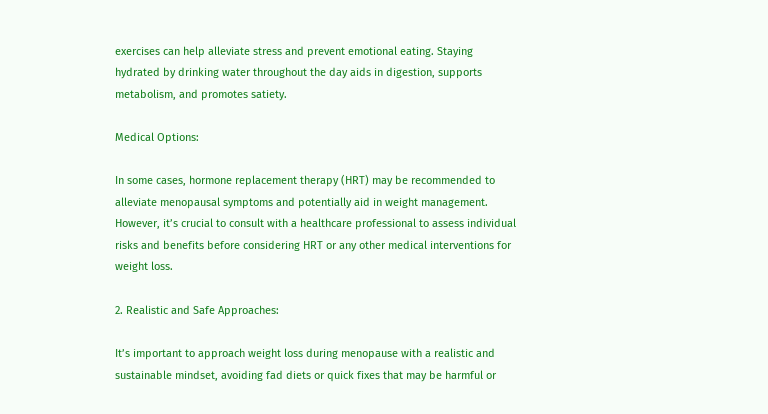exercises can help alleviate stress and prevent emotional eating. Staying hydrated by drinking water throughout the day aids in digestion, supports metabolism, and promotes satiety.

Medical Options:

In some cases, hormone replacement therapy (HRT) may be recommended to alleviate menopausal symptoms and potentially aid in weight management. However, it’s crucial to consult with a healthcare professional to assess individual risks and benefits before considering HRT or any other medical interventions for weight loss.

2. Realistic and Safe Approaches:

It’s important to approach weight loss during menopause with a realistic and sustainable mindset, avoiding fad diets or quick fixes that may be harmful or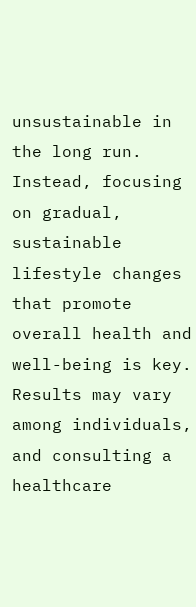unsustainable in the long run. Instead, focusing on gradual, sustainable lifestyle changes that promote overall health and well-being is key. Results may vary among individuals, and consulting a healthcare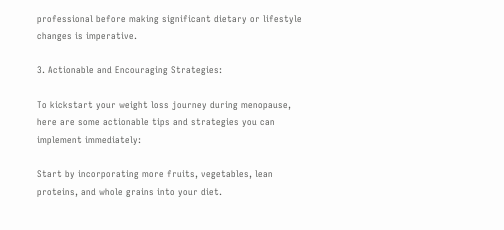professional before making significant dietary or lifestyle changes is imperative.

3. Actionable and Encouraging Strategies:

To kickstart your weight loss journey during menopause, here are some actionable tips and strategies you can implement immediately:

Start by incorporating more fruits, vegetables, lean proteins, and whole grains into your diet.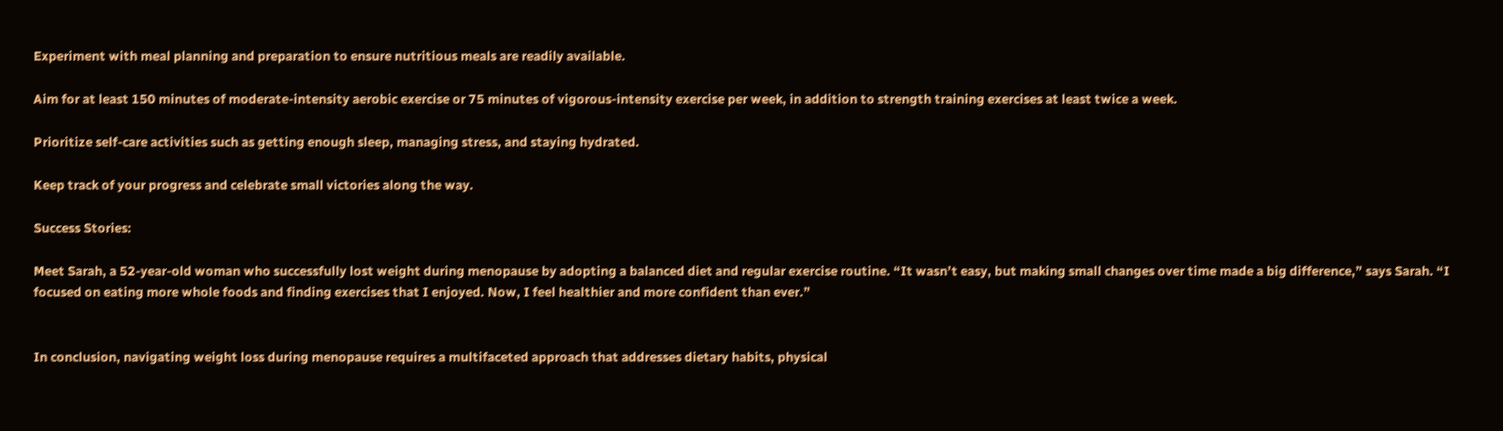Experiment with meal planning and preparation to ensure nutritious meals are readily available.

Aim for at least 150 minutes of moderate-intensity aerobic exercise or 75 minutes of vigorous-intensity exercise per week, in addition to strength training exercises at least twice a week.

Prioritize self-care activities such as getting enough sleep, managing stress, and staying hydrated.

Keep track of your progress and celebrate small victories along the way.

Success Stories:

Meet Sarah, a 52-year-old woman who successfully lost weight during menopause by adopting a balanced diet and regular exercise routine. “It wasn’t easy, but making small changes over time made a big difference,” says Sarah. “I focused on eating more whole foods and finding exercises that I enjoyed. Now, I feel healthier and more confident than ever.”


In conclusion, navigating weight loss during menopause requires a multifaceted approach that addresses dietary habits, physical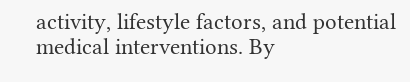activity, lifestyle factors, and potential medical interventions. By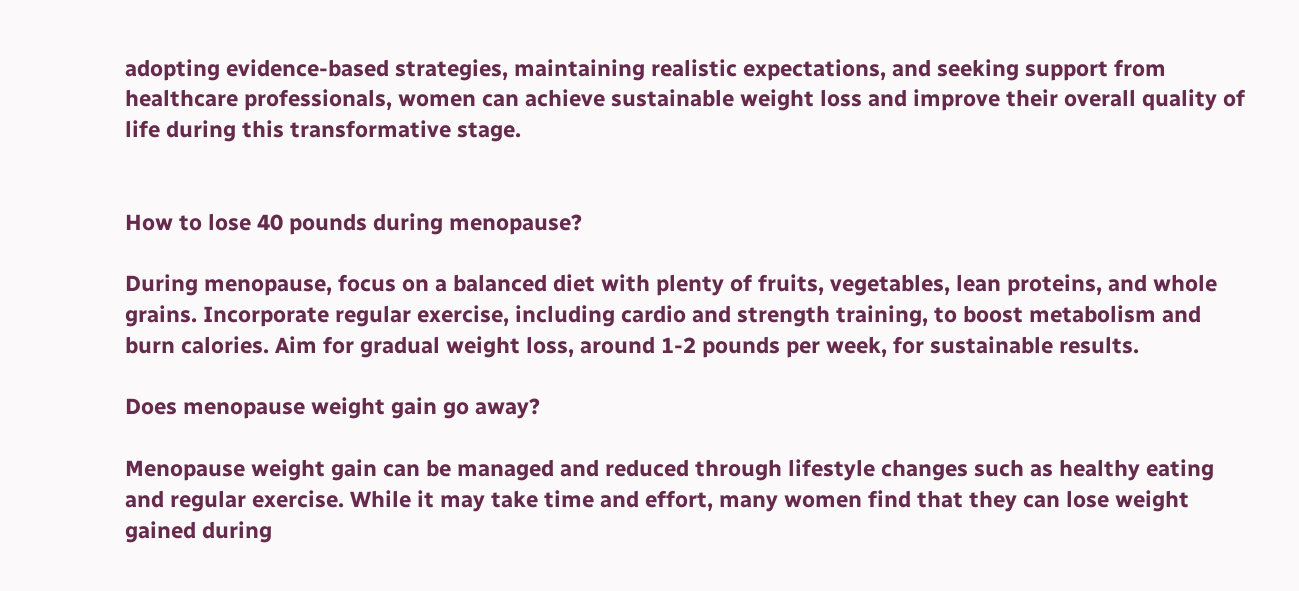adopting evidence-based strategies, maintaining realistic expectations, and seeking support from healthcare professionals, women can achieve sustainable weight loss and improve their overall quality of life during this transformative stage.


How to lose 40 pounds during menopause?

During menopause, focus on a balanced diet with plenty of fruits, vegetables, lean proteins, and whole grains. Incorporate regular exercise, including cardio and strength training, to boost metabolism and burn calories. Aim for gradual weight loss, around 1-2 pounds per week, for sustainable results.

Does menopause weight gain go away?

Menopause weight gain can be managed and reduced through lifestyle changes such as healthy eating and regular exercise. While it may take time and effort, many women find that they can lose weight gained during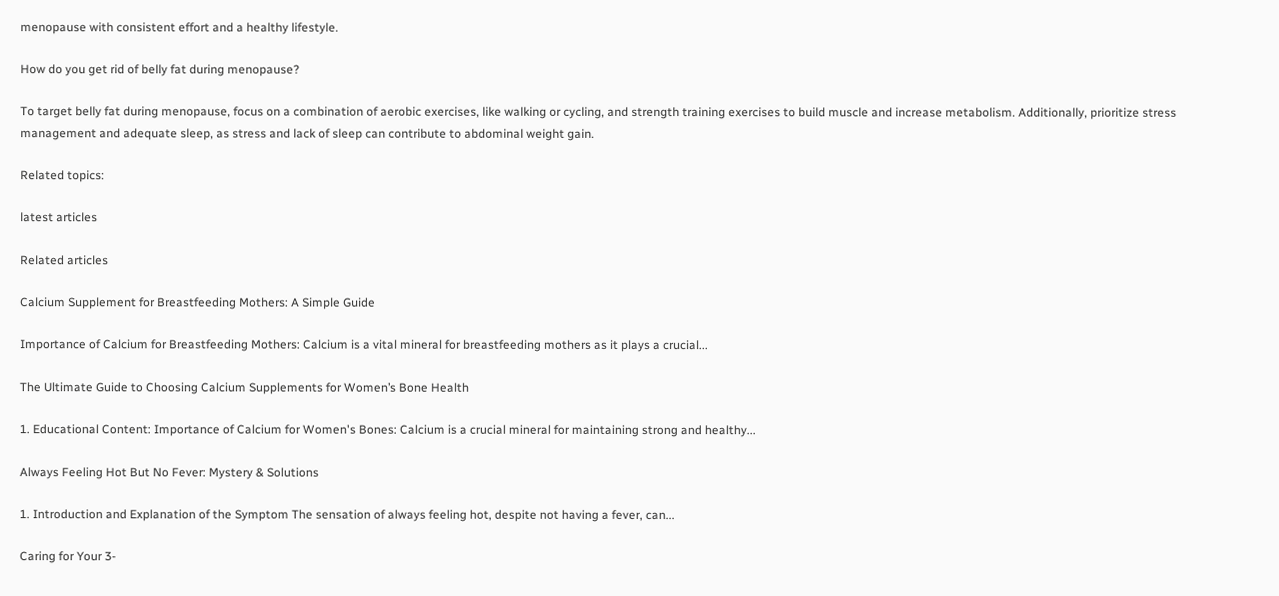menopause with consistent effort and a healthy lifestyle.

How do you get rid of belly fat during menopause?

To target belly fat during menopause, focus on a combination of aerobic exercises, like walking or cycling, and strength training exercises to build muscle and increase metabolism. Additionally, prioritize stress management and adequate sleep, as stress and lack of sleep can contribute to abdominal weight gain.

Related topics:

latest articles

Related articles

Calcium Supplement for Breastfeeding Mothers: A Simple Guide

Importance of Calcium for Breastfeeding Mothers: Calcium is a vital mineral for breastfeeding mothers as it plays a crucial...

The Ultimate Guide to Choosing Calcium Supplements for Women’s Bone Health

1. Educational Content: Importance of Calcium for Women's Bones: Calcium is a crucial mineral for maintaining strong and healthy...

Always Feeling Hot But No Fever: Mystery & Solutions

1. Introduction and Explanation of the Symptom The sensation of always feeling hot, despite not having a fever, can...

Caring for Your 3-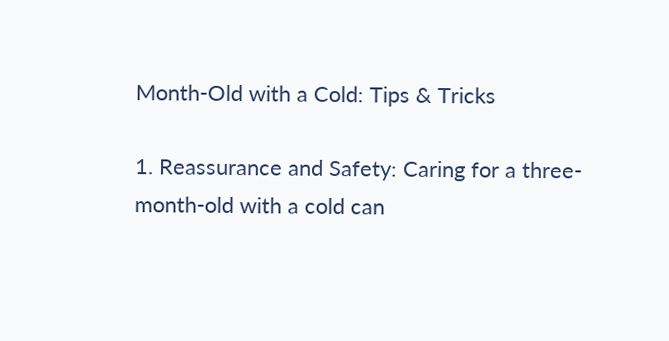Month-Old with a Cold: Tips & Tricks

1. Reassurance and Safety: Caring for a three-month-old with a cold can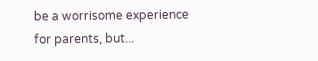be a worrisome experience for parents, but...